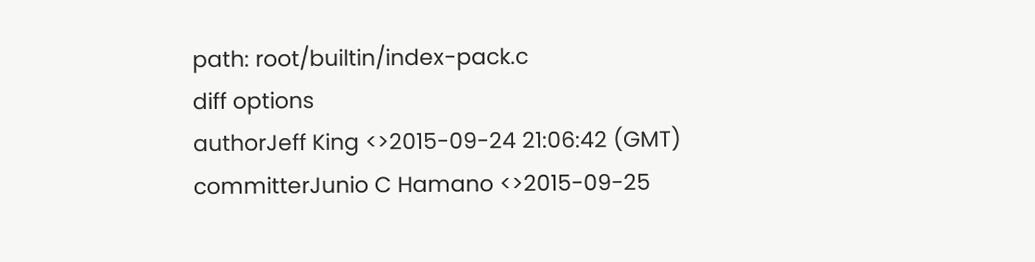path: root/builtin/index-pack.c
diff options
authorJeff King <>2015-09-24 21:06:42 (GMT)
committerJunio C Hamano <>2015-09-25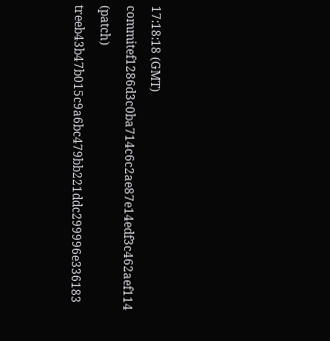17:18:18 (GMT)
commitef1286d3c0ba714c6c2ae87e14edf3c462aef114 (patch)
treeb43b47b015c9a6bc479bb221ddc299996e336183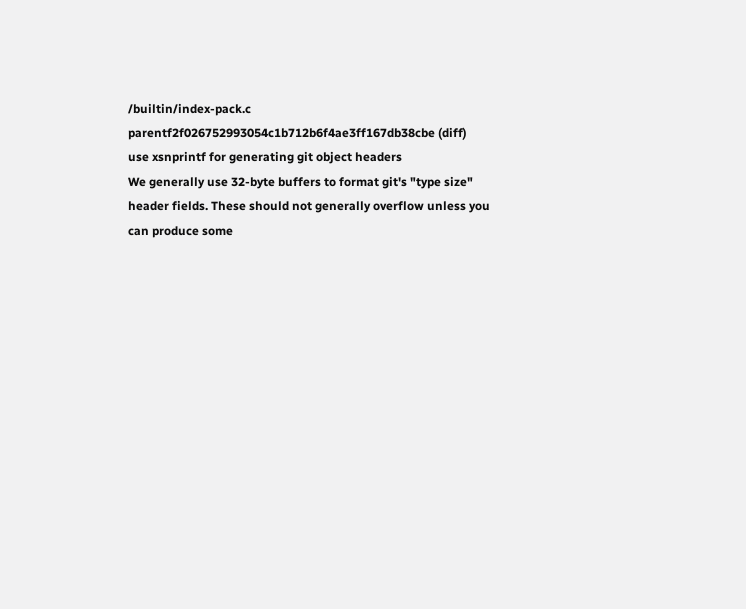/builtin/index-pack.c
parentf2f026752993054c1b712b6f4ae3ff167db38cbe (diff)
use xsnprintf for generating git object headers
We generally use 32-byte buffers to format git's "type size" header fields. These should not generally overflow unless you can produce some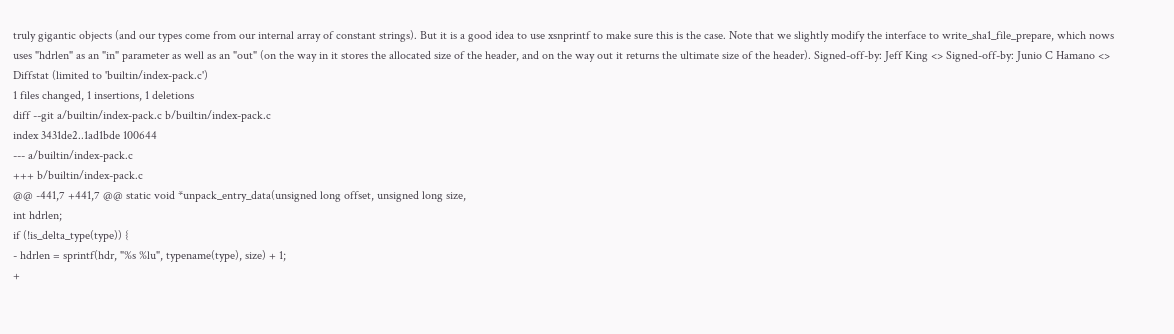truly gigantic objects (and our types come from our internal array of constant strings). But it is a good idea to use xsnprintf to make sure this is the case. Note that we slightly modify the interface to write_sha1_file_prepare, which nows uses "hdrlen" as an "in" parameter as well as an "out" (on the way in it stores the allocated size of the header, and on the way out it returns the ultimate size of the header). Signed-off-by: Jeff King <> Signed-off-by: Junio C Hamano <>
Diffstat (limited to 'builtin/index-pack.c')
1 files changed, 1 insertions, 1 deletions
diff --git a/builtin/index-pack.c b/builtin/index-pack.c
index 3431de2..1ad1bde 100644
--- a/builtin/index-pack.c
+++ b/builtin/index-pack.c
@@ -441,7 +441,7 @@ static void *unpack_entry_data(unsigned long offset, unsigned long size,
int hdrlen;
if (!is_delta_type(type)) {
- hdrlen = sprintf(hdr, "%s %lu", typename(type), size) + 1;
+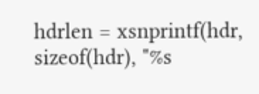hdrlen = xsnprintf(hdr, sizeof(hdr), "%s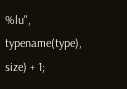%lu", typename(type), size) + 1;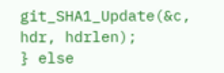git_SHA1_Update(&c, hdr, hdrlen);
} else